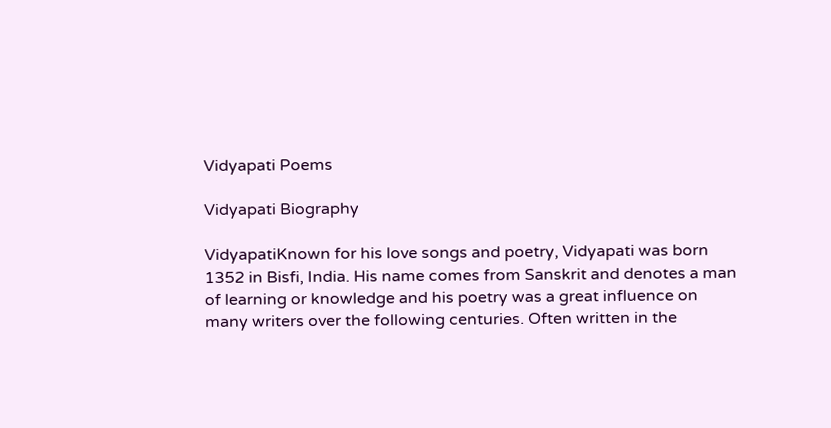Vidyapati Poems

Vidyapati Biography

VidyapatiKnown for his love songs and poetry, Vidyapati was born 1352 in Bisfi, India. His name comes from Sanskrit and denotes a man of learning or knowledge and his poetry was a great influence on many writers over the following centuries. Often written in the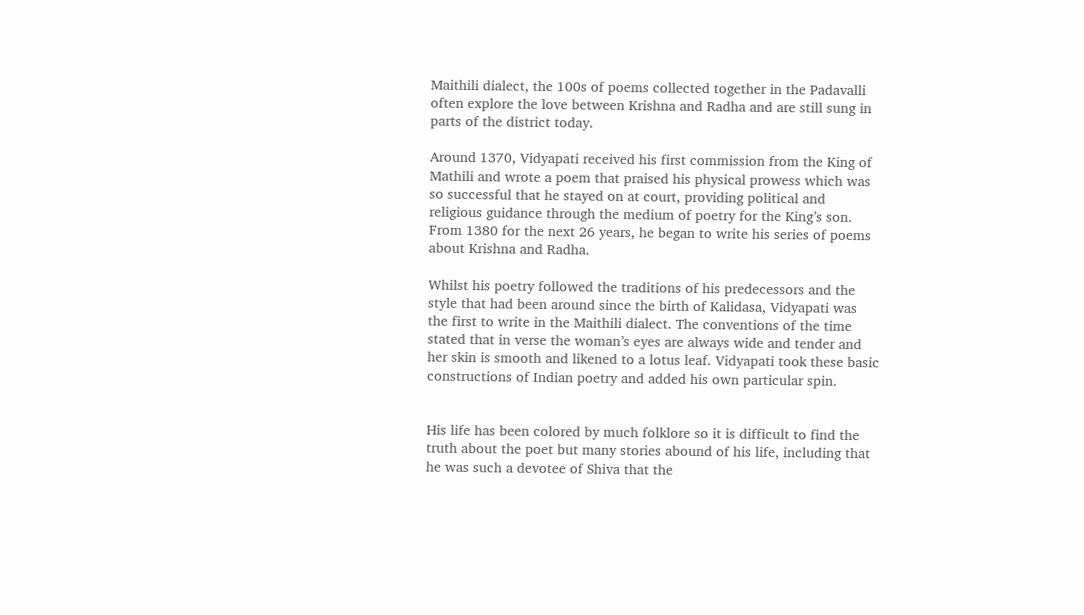Maithili dialect, the 100s of poems collected together in the Padavalli often explore the love between Krishna and Radha and are still sung in parts of the district today.

Around 1370, Vidyapati received his first commission from the King of Mathili and wrote a poem that praised his physical prowess which was so successful that he stayed on at court, providing political and religious guidance through the medium of poetry for the King’s son. From 1380 for the next 26 years, he began to write his series of poems about Krishna and Radha.

Whilst his poetry followed the traditions of his predecessors and the style that had been around since the birth of Kalidasa, Vidyapati was the first to write in the Maithili dialect. The conventions of the time stated that in verse the woman’s eyes are always wide and tender and her skin is smooth and likened to a lotus leaf. Vidyapati took these basic constructions of Indian poetry and added his own particular spin.


His life has been colored by much folklore so it is difficult to find the truth about the poet but many stories abound of his life, including that he was such a devotee of Shiva that the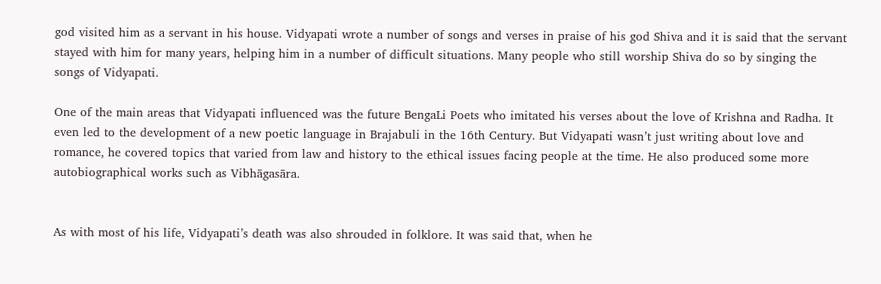god visited him as a servant in his house. Vidyapati wrote a number of songs and verses in praise of his god Shiva and it is said that the servant stayed with him for many years, helping him in a number of difficult situations. Many people who still worship Shiva do so by singing the songs of Vidyapati.

One of the main areas that Vidyapati influenced was the future BengaLi Poets who imitated his verses about the love of Krishna and Radha. It even led to the development of a new poetic language in Brajabuli in the 16th Century. But Vidyapati wasn’t just writing about love and romance, he covered topics that varied from law and history to the ethical issues facing people at the time. He also produced some more autobiographical works such as Vibhāgasāra.


As with most of his life, Vidyapati’s death was also shrouded in folklore. It was said that, when he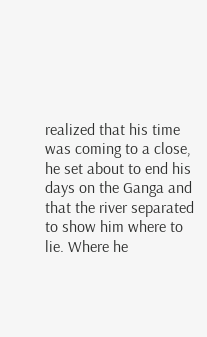realized that his time was coming to a close, he set about to end his days on the Ganga and that the river separated to show him where to lie. Where he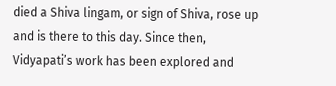died a Shiva lingam, or sign of Shiva, rose up and is there to this day. Since then, Vidyapati’s work has been explored and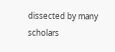dissected by many scholars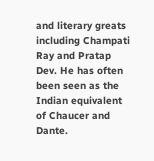and literary greats including Champati Ray and Pratap Dev. He has often been seen as the Indian equivalent of Chaucer and Dante.